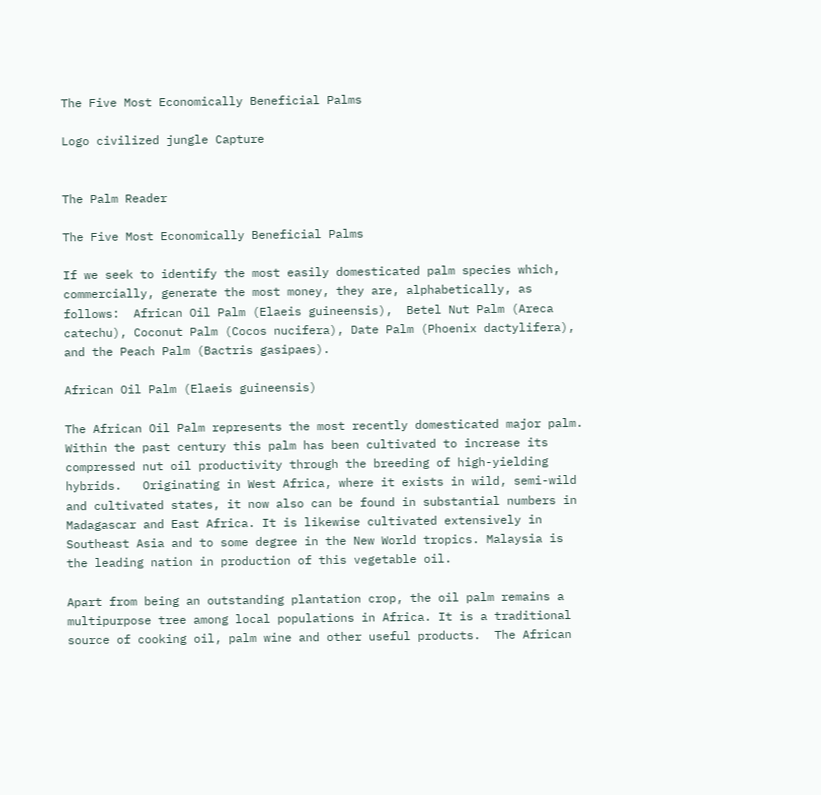The Five Most Economically Beneficial Palms

Logo civilized jungle Capture


The Palm Reader

The Five Most Economically Beneficial Palms

If we seek to identify the most easily domesticated palm species which, commercially, generate the most money, they are, alphabetically, as follows:  African Oil Palm (Elaeis guineensis),  Betel Nut Palm (Areca catechu), Coconut Palm (Cocos nucifera), Date Palm (Phoenix dactylifera), and the Peach Palm (Bactris gasipaes).

African Oil Palm (Elaeis guineensis)

The African Oil Palm represents the most recently domesticated major palm. Within the past century this palm has been cultivated to increase its compressed nut oil productivity through the breeding of high-yielding hybrids.   Originating in West Africa, where it exists in wild, semi-wild and cultivated states, it now also can be found in substantial numbers in Madagascar and East Africa. It is likewise cultivated extensively in Southeast Asia and to some degree in the New World tropics. Malaysia is the leading nation in production of this vegetable oil.

Apart from being an outstanding plantation crop, the oil palm remains a multipurpose tree among local populations in Africa. It is a traditional source of cooking oil, palm wine and other useful products.  The African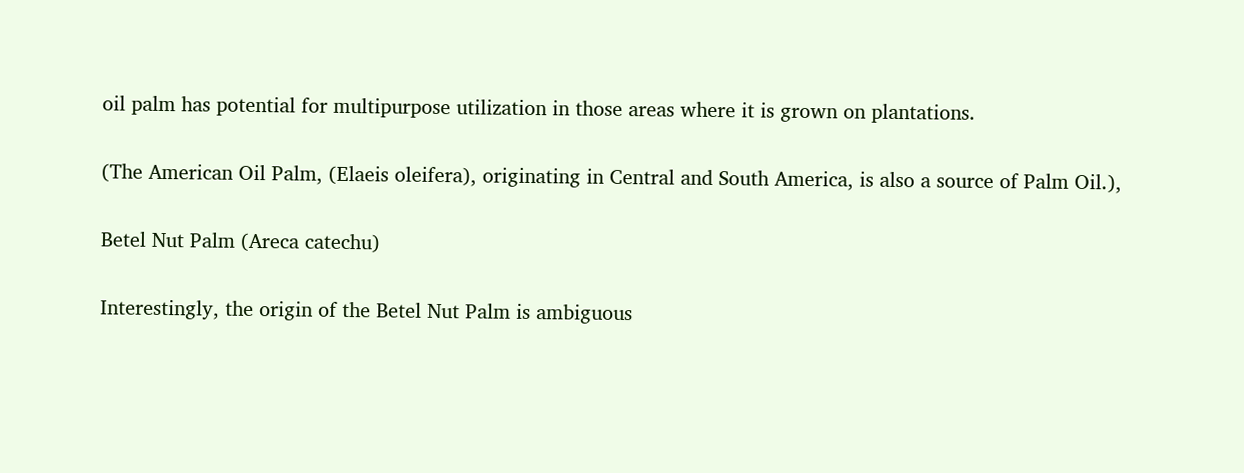oil palm has potential for multipurpose utilization in those areas where it is grown on plantations.

(The American Oil Palm, (Elaeis oleifera), originating in Central and South America, is also a source of Palm Oil.),

Betel Nut Palm (Areca catechu)

Interestingly, the origin of the Betel Nut Palm is ambiguous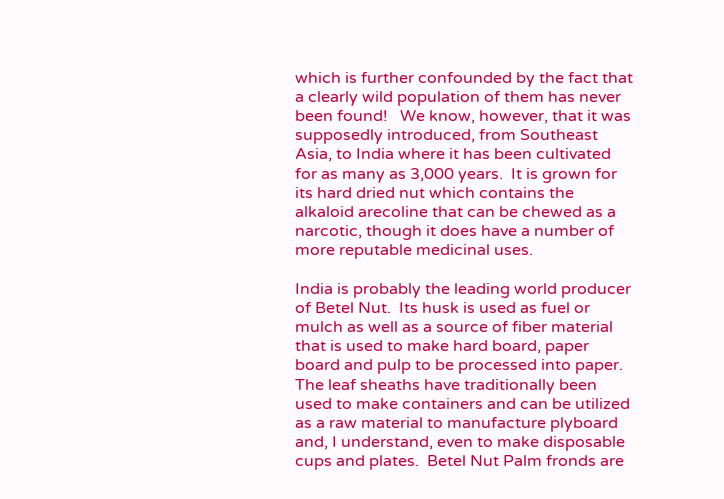which is further confounded by the fact that a clearly wild population of them has never been found!   We know, however, that it was supposedly introduced, from Southeast Asia, to India where it has been cultivated for as many as 3,000 years.  It is grown for its hard dried nut which contains the alkaloid arecoline that can be chewed as a narcotic, though it does have a number of more reputable medicinal uses.

India is probably the leading world producer of Betel Nut.  Its husk is used as fuel or mulch as well as a source of fiber material that is used to make hard board, paper board and pulp to be processed into paper.  The leaf sheaths have traditionally been used to make containers and can be utilized as a raw material to manufacture plyboard and, I understand, even to make disposable cups and plates.  Betel Nut Palm fronds are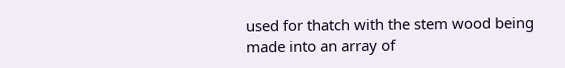used for thatch with the stem wood being made into an array of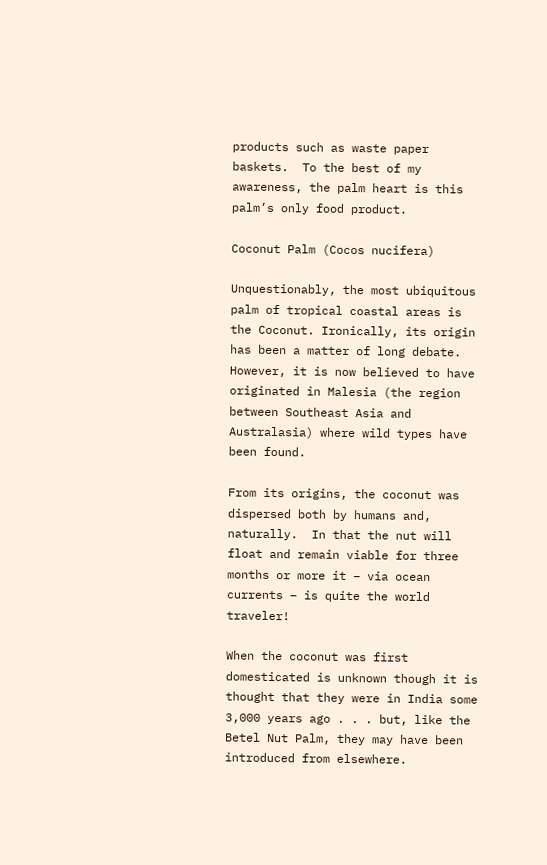products such as waste paper baskets.  To the best of my awareness, the palm heart is this palm’s only food product.

Coconut Palm (Cocos nucifera)

Unquestionably, the most ubiquitous palm of tropical coastal areas is the Coconut. Ironically, its origin has been a matter of long debate.  However, it is now believed to have originated in Malesia (the region between Southeast Asia and Australasia) where wild types have been found.

From its origins, the coconut was dispersed both by humans and, naturally.  In that the nut will float and remain viable for three months or more it – via ocean currents – is quite the world traveler!

When the coconut was first domesticated is unknown though it is thought that they were in India some 3,000 years ago . . . but, like the Betel Nut Palm, they may have been introduced from elsewhere.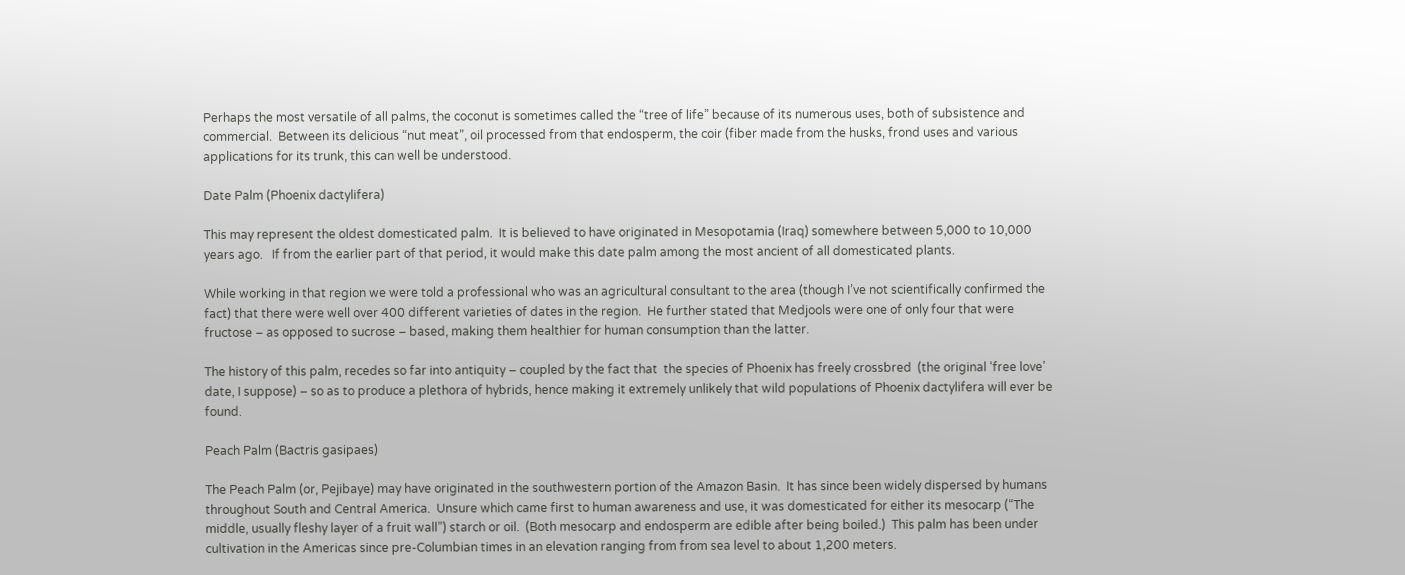Perhaps the most versatile of all palms, the coconut is sometimes called the “tree of life” because of its numerous uses, both of subsistence and commercial.  Between its delicious “nut meat”, oil processed from that endosperm, the coir (fiber made from the husks, frond uses and various applications for its trunk, this can well be understood.

Date Palm (Phoenix dactylifera)

This may represent the oldest domesticated palm.  It is believed to have originated in Mesopotamia (Iraq) somewhere between 5,000 to 10,000 years ago.   If from the earlier part of that period, it would make this date palm among the most ancient of all domesticated plants.

While working in that region we were told a professional who was an agricultural consultant to the area (though I’ve not scientifically confirmed the fact) that there were well over 400 different varieties of dates in the region.  He further stated that Medjools were one of only four that were fructose – as opposed to sucrose – based, making them healthier for human consumption than the latter.

The history of this palm, recedes so far into antiquity – coupled by the fact that  the species of Phoenix has freely crossbred  (the original ‘free love’ date, I suppose) – so as to produce a plethora of hybrids, hence making it extremely unlikely that wild populations of Phoenix dactylifera will ever be found.

Peach Palm (Bactris gasipaes)

The Peach Palm (or, Pejibaye) may have originated in the southwestern portion of the Amazon Basin.  It has since been widely dispersed by humans throughout South and Central America.  Unsure which came first to human awareness and use, it was domesticated for either its mesocarp (“The middle, usually fleshy layer of a fruit wall”) starch or oil.  (Both mesocarp and endosperm are edible after being boiled.)  This palm has been under cultivation in the Americas since pre-Columbian times in an elevation ranging from from sea level to about 1,200 meters.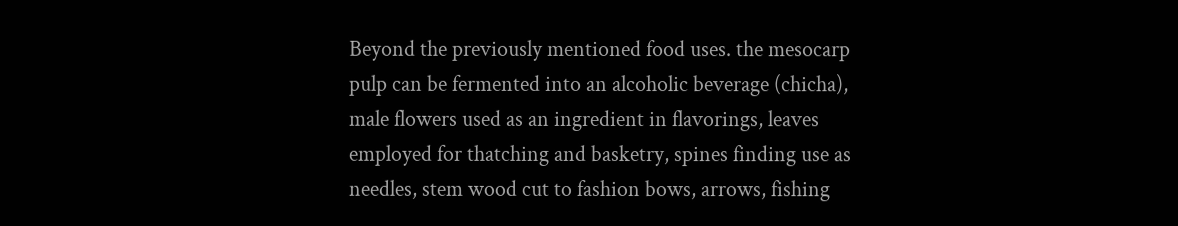Beyond the previously mentioned food uses. the mesocarp pulp can be fermented into an alcoholic beverage (chicha), male flowers used as an ingredient in flavorings, leaves employed for thatching and basketry, spines finding use as needles, stem wood cut to fashion bows, arrows, fishing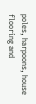poles, harpoons, house flooring and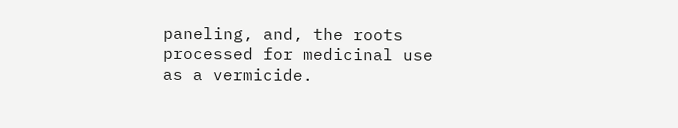paneling, and, the roots processed for medicinal use as a vermicide.